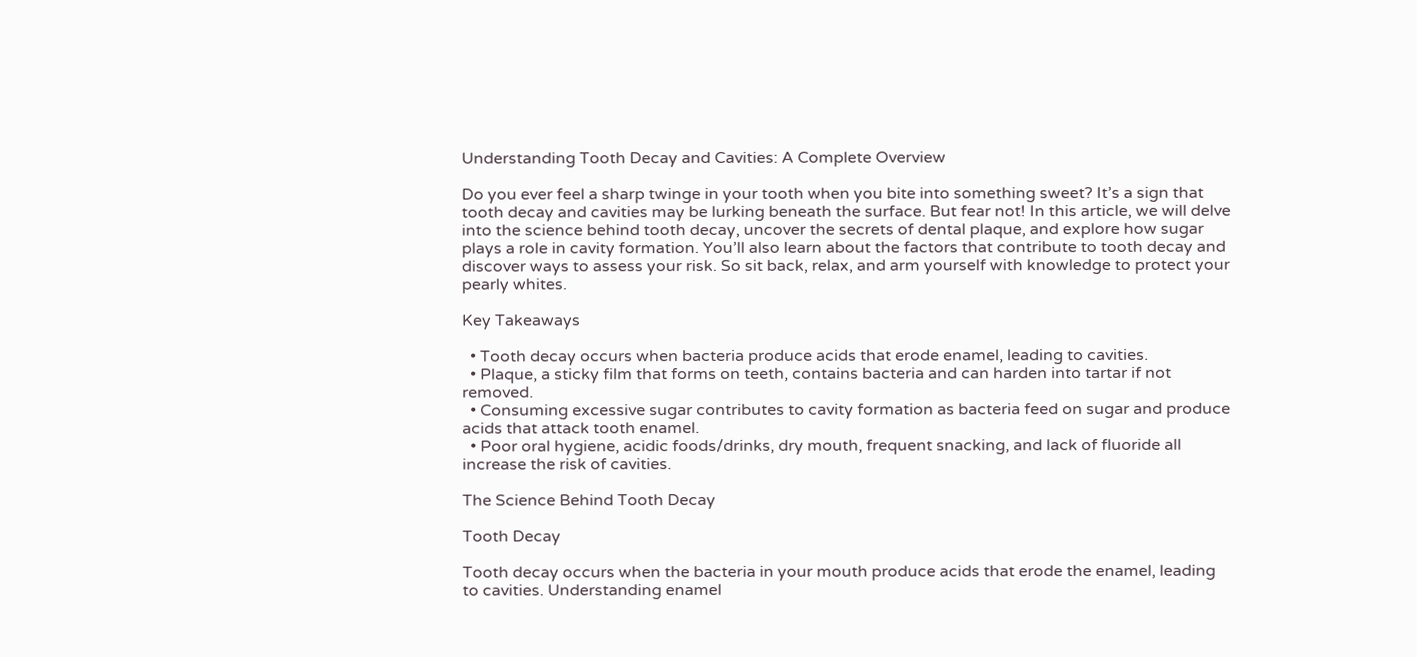Understanding Tooth Decay and Cavities: A Complete Overview

Do you ever feel a sharp twinge in your tooth when you bite into something sweet? It’s a sign that tooth decay and cavities may be lurking beneath the surface. But fear not! In this article, we will delve into the science behind tooth decay, uncover the secrets of dental plaque, and explore how sugar plays a role in cavity formation. You’ll also learn about the factors that contribute to tooth decay and discover ways to assess your risk. So sit back, relax, and arm yourself with knowledge to protect your pearly whites.

Key Takeaways

  • Tooth decay occurs when bacteria produce acids that erode enamel, leading to cavities.
  • Plaque, a sticky film that forms on teeth, contains bacteria and can harden into tartar if not removed.
  • Consuming excessive sugar contributes to cavity formation as bacteria feed on sugar and produce acids that attack tooth enamel.
  • Poor oral hygiene, acidic foods/drinks, dry mouth, frequent snacking, and lack of fluoride all increase the risk of cavities.

The Science Behind Tooth Decay

Tooth Decay

Tooth decay occurs when the bacteria in your mouth produce acids that erode the enamel, leading to cavities. Understanding enamel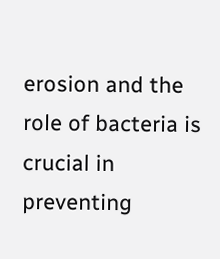erosion and the role of bacteria is crucial in preventing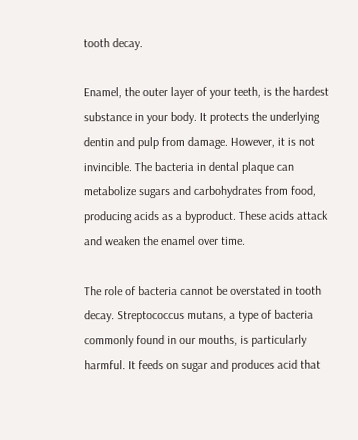tooth decay.

Enamel, the outer layer of your teeth, is the hardest substance in your body. It protects the underlying dentin and pulp from damage. However, it is not invincible. The bacteria in dental plaque can metabolize sugars and carbohydrates from food, producing acids as a byproduct. These acids attack and weaken the enamel over time.

The role of bacteria cannot be overstated in tooth decay. Streptococcus mutans, a type of bacteria commonly found in our mouths, is particularly harmful. It feeds on sugar and produces acid that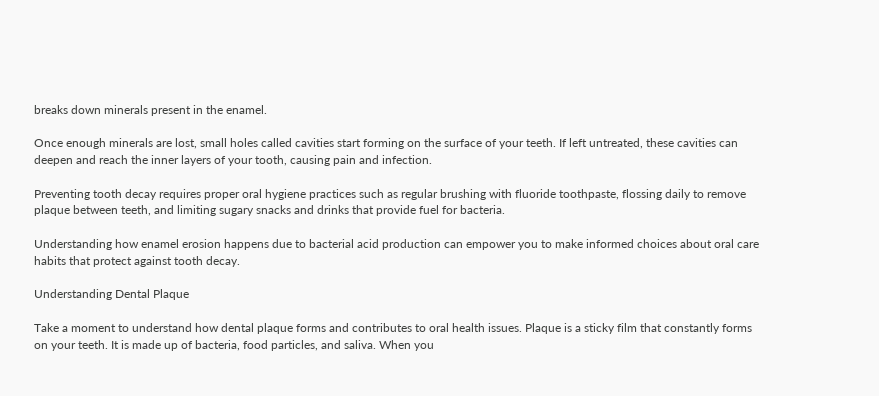breaks down minerals present in the enamel.

Once enough minerals are lost, small holes called cavities start forming on the surface of your teeth. If left untreated, these cavities can deepen and reach the inner layers of your tooth, causing pain and infection.

Preventing tooth decay requires proper oral hygiene practices such as regular brushing with fluoride toothpaste, flossing daily to remove plaque between teeth, and limiting sugary snacks and drinks that provide fuel for bacteria.

Understanding how enamel erosion happens due to bacterial acid production can empower you to make informed choices about oral care habits that protect against tooth decay.

Understanding Dental Plaque

Take a moment to understand how dental plaque forms and contributes to oral health issues. Plaque is a sticky film that constantly forms on your teeth. It is made up of bacteria, food particles, and saliva. When you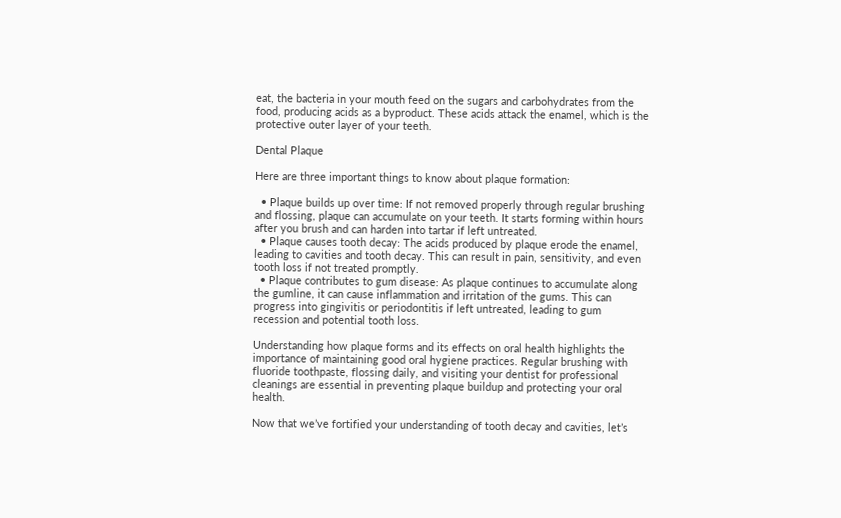eat, the bacteria in your mouth feed on the sugars and carbohydrates from the food, producing acids as a byproduct. These acids attack the enamel, which is the protective outer layer of your teeth.

Dental Plaque

Here are three important things to know about plaque formation:

  • Plaque builds up over time: If not removed properly through regular brushing and flossing, plaque can accumulate on your teeth. It starts forming within hours after you brush and can harden into tartar if left untreated.
  • Plaque causes tooth decay: The acids produced by plaque erode the enamel, leading to cavities and tooth decay. This can result in pain, sensitivity, and even tooth loss if not treated promptly.
  • Plaque contributes to gum disease: As plaque continues to accumulate along the gumline, it can cause inflammation and irritation of the gums. This can progress into gingivitis or periodontitis if left untreated, leading to gum recession and potential tooth loss.

Understanding how plaque forms and its effects on oral health highlights the importance of maintaining good oral hygiene practices. Regular brushing with fluoride toothpaste, flossing daily, and visiting your dentist for professional cleanings are essential in preventing plaque buildup and protecting your oral health.

Now that we’ve fortified your understanding of tooth decay and cavities, let’s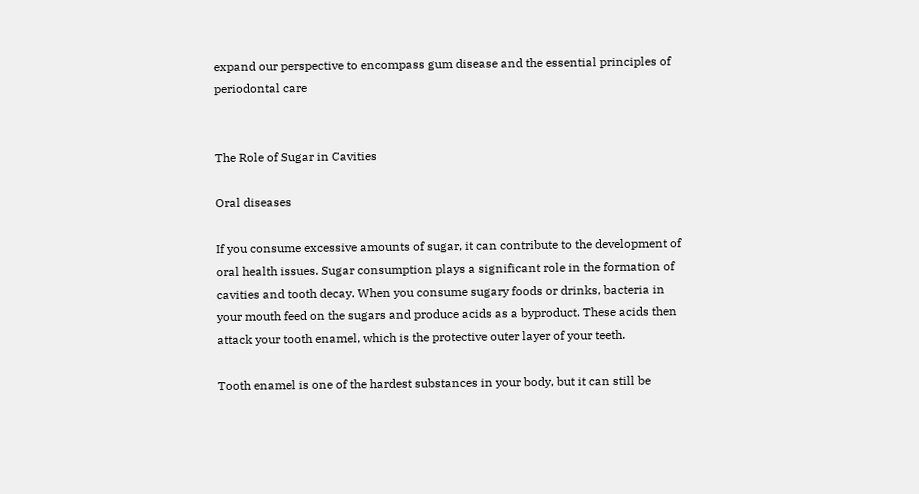expand our perspective to encompass gum disease and the essential principles of periodontal care


The Role of Sugar in Cavities

Oral diseases

If you consume excessive amounts of sugar, it can contribute to the development of oral health issues. Sugar consumption plays a significant role in the formation of cavities and tooth decay. When you consume sugary foods or drinks, bacteria in your mouth feed on the sugars and produce acids as a byproduct. These acids then attack your tooth enamel, which is the protective outer layer of your teeth.

Tooth enamel is one of the hardest substances in your body, but it can still be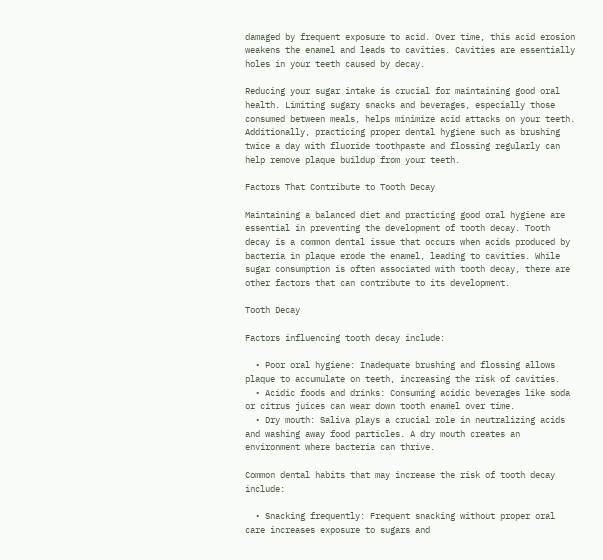damaged by frequent exposure to acid. Over time, this acid erosion weakens the enamel and leads to cavities. Cavities are essentially holes in your teeth caused by decay.

Reducing your sugar intake is crucial for maintaining good oral health. Limiting sugary snacks and beverages, especially those consumed between meals, helps minimize acid attacks on your teeth. Additionally, practicing proper dental hygiene such as brushing twice a day with fluoride toothpaste and flossing regularly can help remove plaque buildup from your teeth.

Factors That Contribute to Tooth Decay

Maintaining a balanced diet and practicing good oral hygiene are essential in preventing the development of tooth decay. Tooth decay is a common dental issue that occurs when acids produced by bacteria in plaque erode the enamel, leading to cavities. While sugar consumption is often associated with tooth decay, there are other factors that can contribute to its development.

Tooth Decay

Factors influencing tooth decay include:

  • Poor oral hygiene: Inadequate brushing and flossing allows plaque to accumulate on teeth, increasing the risk of cavities.
  • Acidic foods and drinks: Consuming acidic beverages like soda or citrus juices can wear down tooth enamel over time.
  • Dry mouth: Saliva plays a crucial role in neutralizing acids and washing away food particles. A dry mouth creates an environment where bacteria can thrive.

Common dental habits that may increase the risk of tooth decay include:

  • Snacking frequently: Frequent snacking without proper oral care increases exposure to sugars and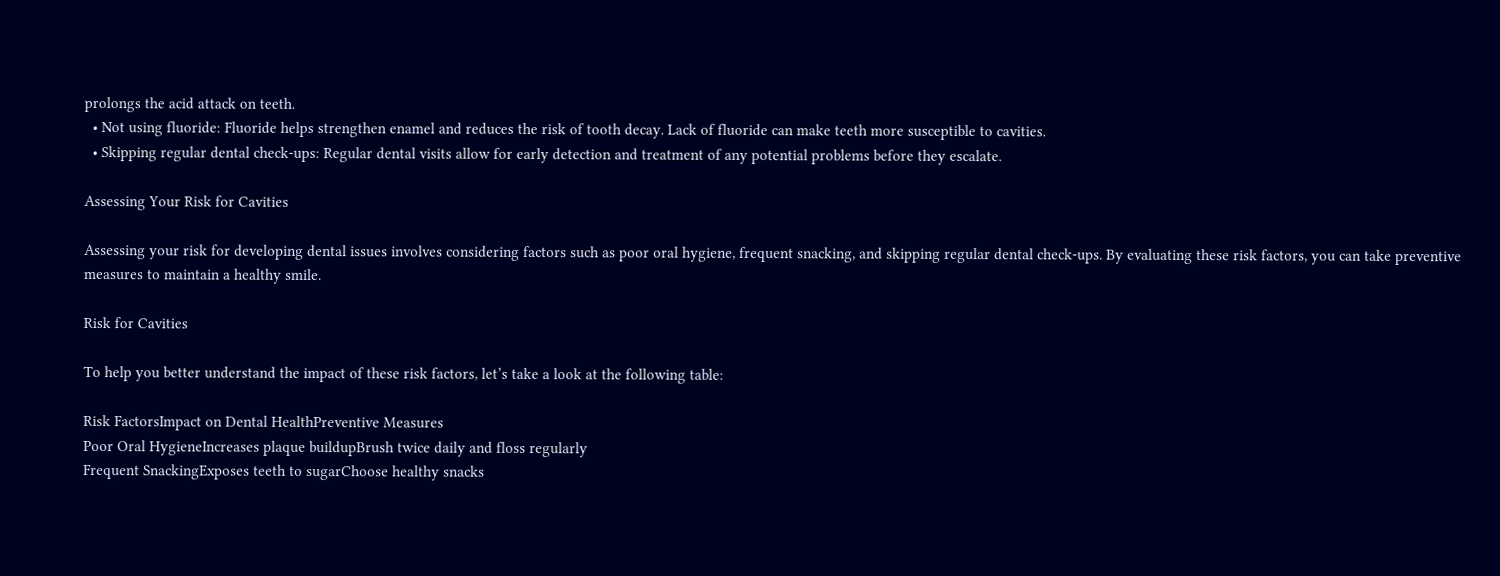prolongs the acid attack on teeth.
  • Not using fluoride: Fluoride helps strengthen enamel and reduces the risk of tooth decay. Lack of fluoride can make teeth more susceptible to cavities.
  • Skipping regular dental check-ups: Regular dental visits allow for early detection and treatment of any potential problems before they escalate.

Assessing Your Risk for Cavities

Assessing your risk for developing dental issues involves considering factors such as poor oral hygiene, frequent snacking, and skipping regular dental check-ups. By evaluating these risk factors, you can take preventive measures to maintain a healthy smile.

Risk for Cavities

To help you better understand the impact of these risk factors, let’s take a look at the following table:

Risk FactorsImpact on Dental HealthPreventive Measures
Poor Oral HygieneIncreases plaque buildupBrush twice daily and floss regularly
Frequent SnackingExposes teeth to sugarChoose healthy snacks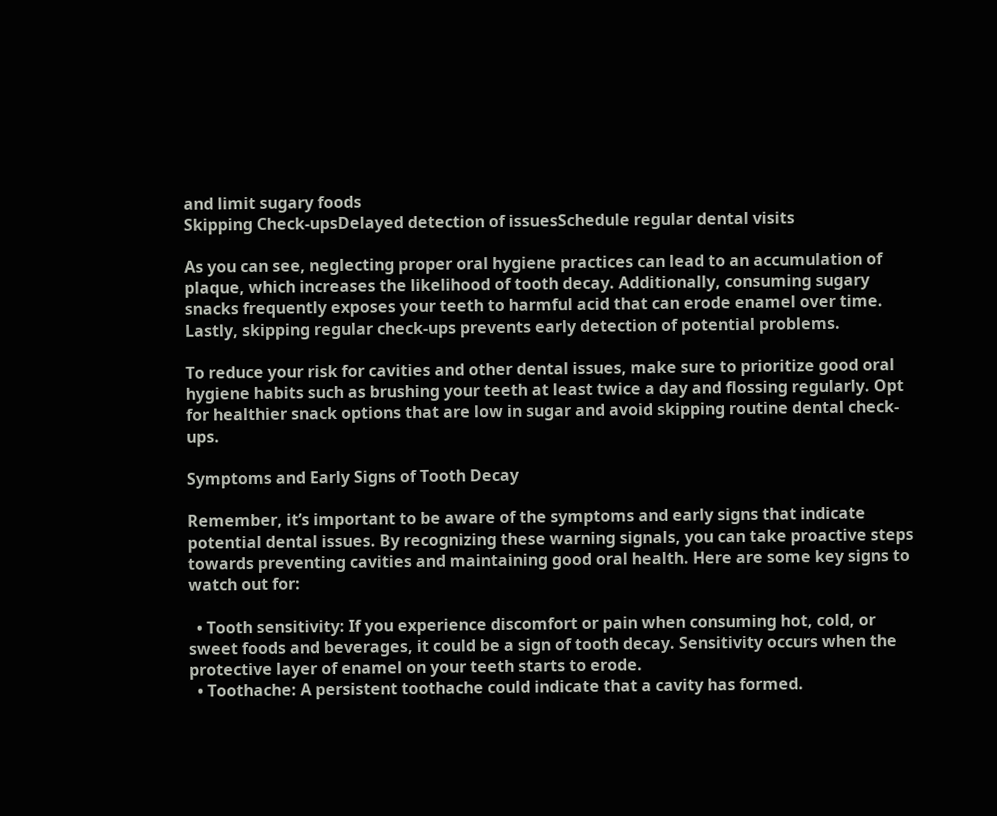and limit sugary foods
Skipping Check-upsDelayed detection of issuesSchedule regular dental visits

As you can see, neglecting proper oral hygiene practices can lead to an accumulation of plaque, which increases the likelihood of tooth decay. Additionally, consuming sugary snacks frequently exposes your teeth to harmful acid that can erode enamel over time. Lastly, skipping regular check-ups prevents early detection of potential problems.

To reduce your risk for cavities and other dental issues, make sure to prioritize good oral hygiene habits such as brushing your teeth at least twice a day and flossing regularly. Opt for healthier snack options that are low in sugar and avoid skipping routine dental check-ups.

Symptoms and Early Signs of Tooth Decay

Remember, it’s important to be aware of the symptoms and early signs that indicate potential dental issues. By recognizing these warning signals, you can take proactive steps towards preventing cavities and maintaining good oral health. Here are some key signs to watch out for:

  • Tooth sensitivity: If you experience discomfort or pain when consuming hot, cold, or sweet foods and beverages, it could be a sign of tooth decay. Sensitivity occurs when the protective layer of enamel on your teeth starts to erode.
  • Toothache: A persistent toothache could indicate that a cavity has formed.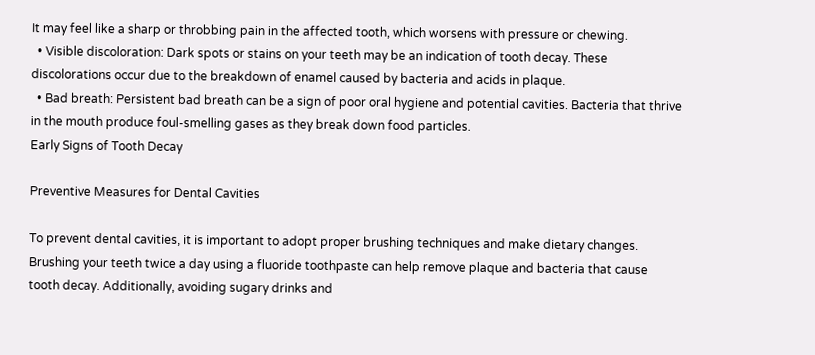It may feel like a sharp or throbbing pain in the affected tooth, which worsens with pressure or chewing.
  • Visible discoloration: Dark spots or stains on your teeth may be an indication of tooth decay. These discolorations occur due to the breakdown of enamel caused by bacteria and acids in plaque.
  • Bad breath: Persistent bad breath can be a sign of poor oral hygiene and potential cavities. Bacteria that thrive in the mouth produce foul-smelling gases as they break down food particles.
Early Signs of Tooth Decay

Preventive Measures for Dental Cavities

To prevent dental cavities, it is important to adopt proper brushing techniques and make dietary changes. Brushing your teeth twice a day using a fluoride toothpaste can help remove plaque and bacteria that cause tooth decay. Additionally, avoiding sugary drinks and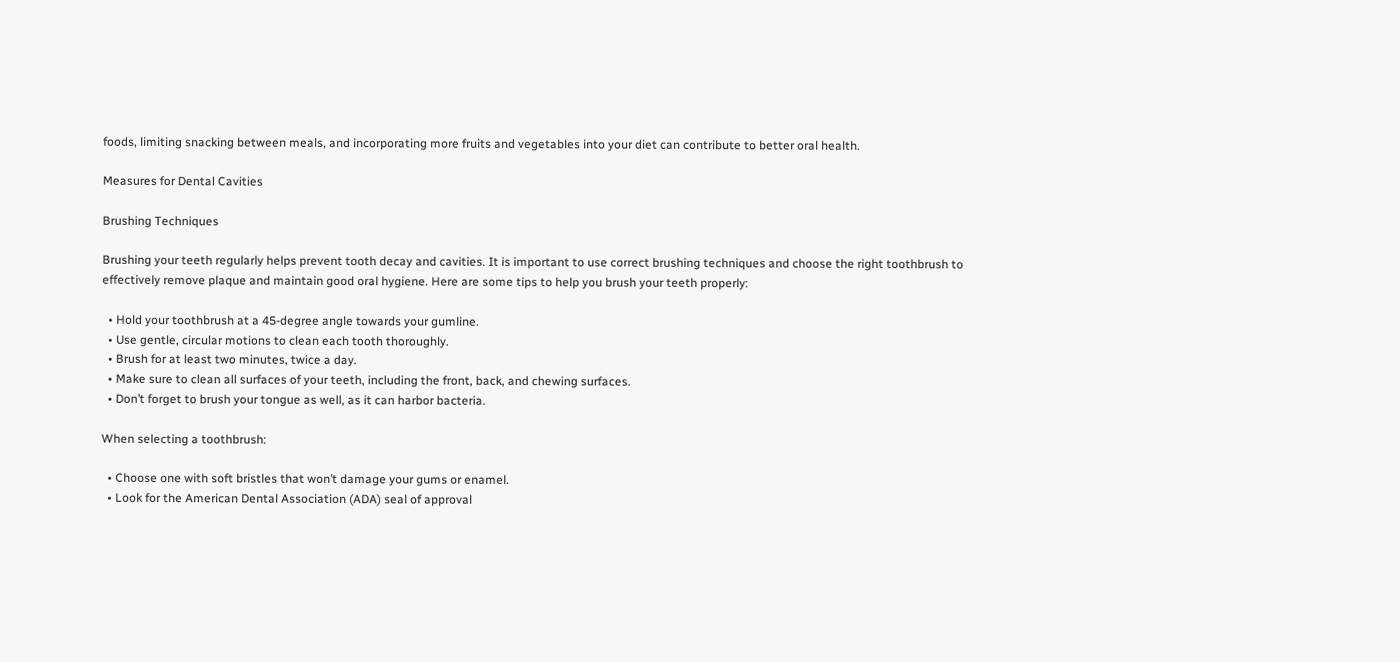foods, limiting snacking between meals, and incorporating more fruits and vegetables into your diet can contribute to better oral health.

Measures for Dental Cavities

Brushing Techniques

Brushing your teeth regularly helps prevent tooth decay and cavities. It is important to use correct brushing techniques and choose the right toothbrush to effectively remove plaque and maintain good oral hygiene. Here are some tips to help you brush your teeth properly:

  • Hold your toothbrush at a 45-degree angle towards your gumline.
  • Use gentle, circular motions to clean each tooth thoroughly.
  • Brush for at least two minutes, twice a day.
  • Make sure to clean all surfaces of your teeth, including the front, back, and chewing surfaces.
  • Don’t forget to brush your tongue as well, as it can harbor bacteria.

When selecting a toothbrush:

  • Choose one with soft bristles that won’t damage your gums or enamel.
  • Look for the American Dental Association (ADA) seal of approval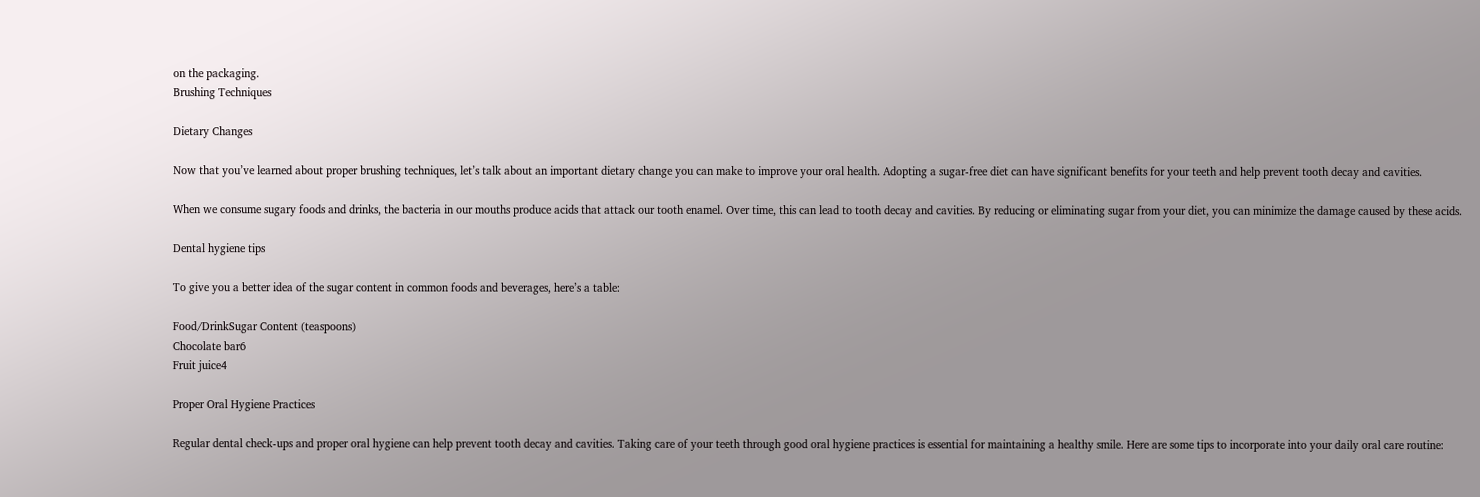on the packaging.
Brushing Techniques

Dietary Changes

Now that you’ve learned about proper brushing techniques, let’s talk about an important dietary change you can make to improve your oral health. Adopting a sugar-free diet can have significant benefits for your teeth and help prevent tooth decay and cavities.

When we consume sugary foods and drinks, the bacteria in our mouths produce acids that attack our tooth enamel. Over time, this can lead to tooth decay and cavities. By reducing or eliminating sugar from your diet, you can minimize the damage caused by these acids.

Dental hygiene tips

To give you a better idea of the sugar content in common foods and beverages, here’s a table:

Food/DrinkSugar Content (teaspoons)
Chocolate bar6
Fruit juice4

Proper Oral Hygiene Practices

Regular dental check-ups and proper oral hygiene can help prevent tooth decay and cavities. Taking care of your teeth through good oral hygiene practices is essential for maintaining a healthy smile. Here are some tips to incorporate into your daily oral care routine: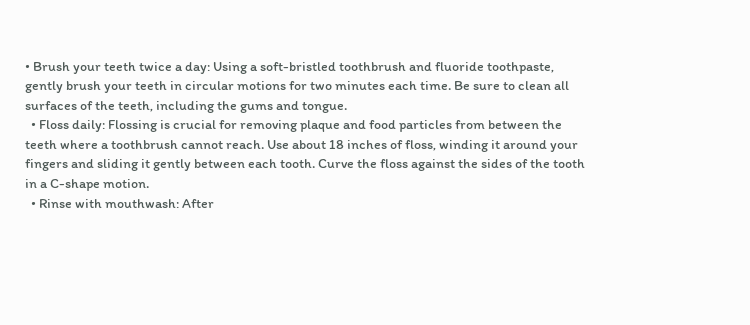• Brush your teeth twice a day: Using a soft-bristled toothbrush and fluoride toothpaste, gently brush your teeth in circular motions for two minutes each time. Be sure to clean all surfaces of the teeth, including the gums and tongue.
  • Floss daily: Flossing is crucial for removing plaque and food particles from between the teeth where a toothbrush cannot reach. Use about 18 inches of floss, winding it around your fingers and sliding it gently between each tooth. Curve the floss against the sides of the tooth in a C-shape motion.
  • Rinse with mouthwash: After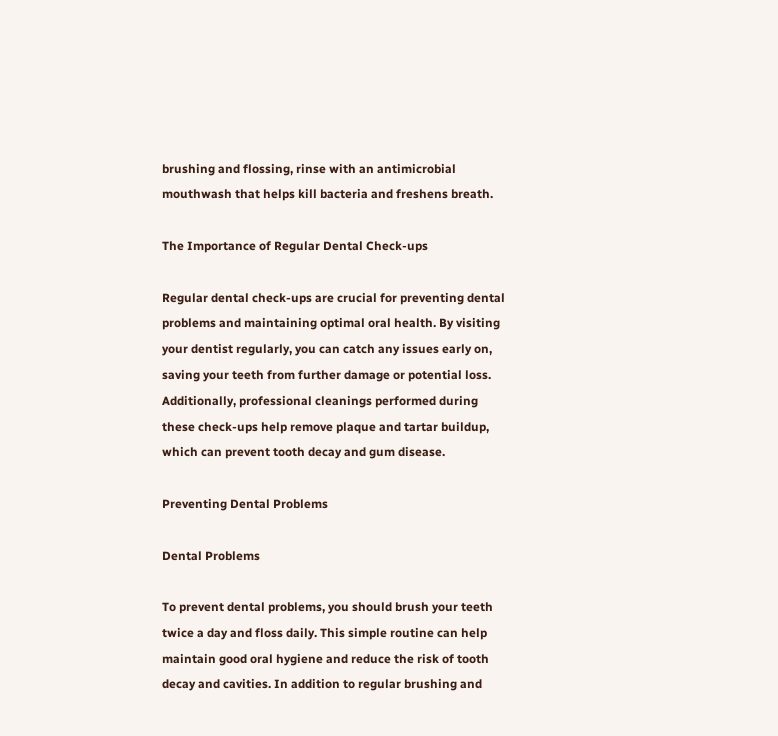brushing and flossing, rinse with an antimicrobial mouthwash that helps kill bacteria and freshens breath.

The Importance of Regular Dental Check-ups

Regular dental check-ups are crucial for preventing dental problems and maintaining optimal oral health. By visiting your dentist regularly, you can catch any issues early on, saving your teeth from further damage or potential loss. Additionally, professional cleanings performed during these check-ups help remove plaque and tartar buildup, which can prevent tooth decay and gum disease.

Preventing Dental Problems

Dental Problems

To prevent dental problems, you should brush your teeth twice a day and floss daily. This simple routine can help maintain good oral hygiene and reduce the risk of tooth decay and cavities. In addition to regular brushing and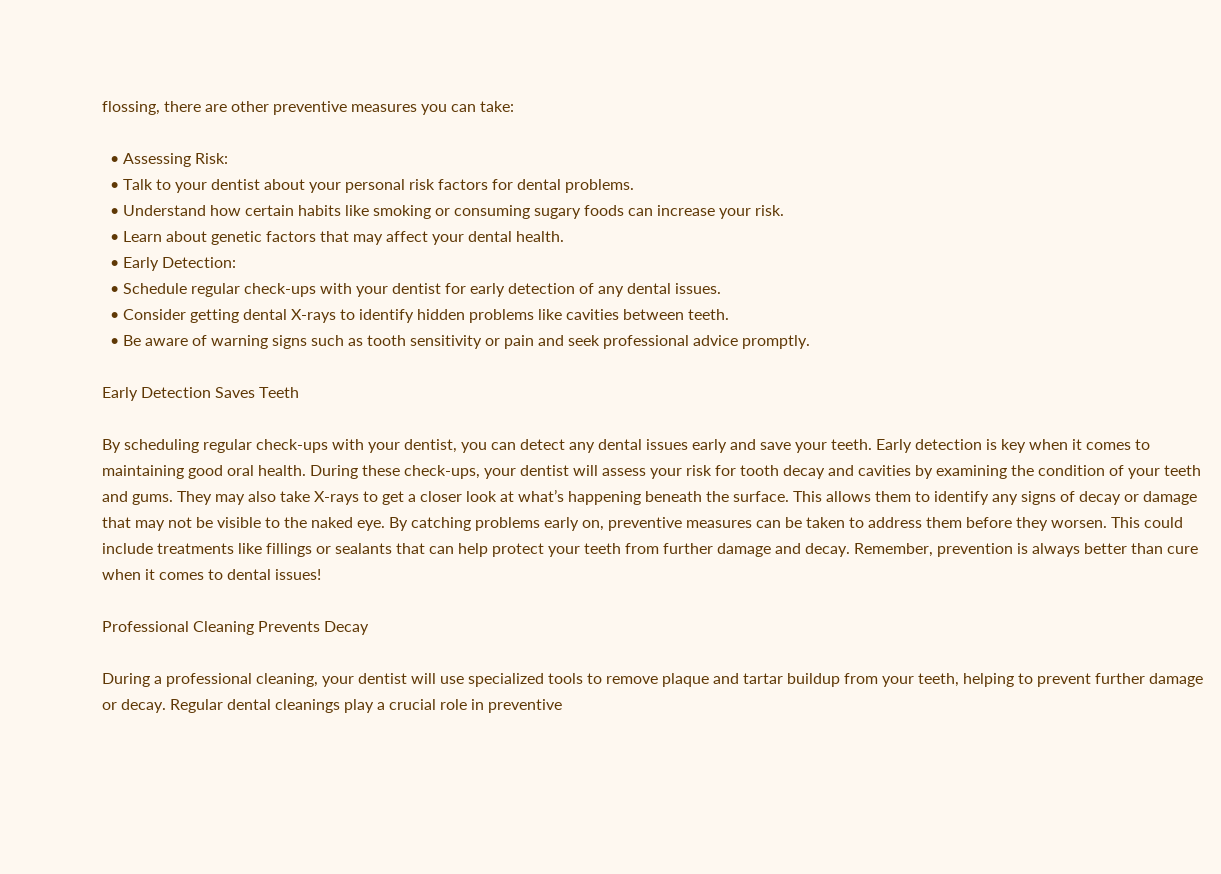flossing, there are other preventive measures you can take:

  • Assessing Risk:
  • Talk to your dentist about your personal risk factors for dental problems.
  • Understand how certain habits like smoking or consuming sugary foods can increase your risk.
  • Learn about genetic factors that may affect your dental health.
  • Early Detection:
  • Schedule regular check-ups with your dentist for early detection of any dental issues.
  • Consider getting dental X-rays to identify hidden problems like cavities between teeth.
  • Be aware of warning signs such as tooth sensitivity or pain and seek professional advice promptly.

Early Detection Saves Teeth

By scheduling regular check-ups with your dentist, you can detect any dental issues early and save your teeth. Early detection is key when it comes to maintaining good oral health. During these check-ups, your dentist will assess your risk for tooth decay and cavities by examining the condition of your teeth and gums. They may also take X-rays to get a closer look at what’s happening beneath the surface. This allows them to identify any signs of decay or damage that may not be visible to the naked eye. By catching problems early on, preventive measures can be taken to address them before they worsen. This could include treatments like fillings or sealants that can help protect your teeth from further damage and decay. Remember, prevention is always better than cure when it comes to dental issues!

Professional Cleaning Prevents Decay

During a professional cleaning, your dentist will use specialized tools to remove plaque and tartar buildup from your teeth, helping to prevent further damage or decay. Regular dental cleanings play a crucial role in preventive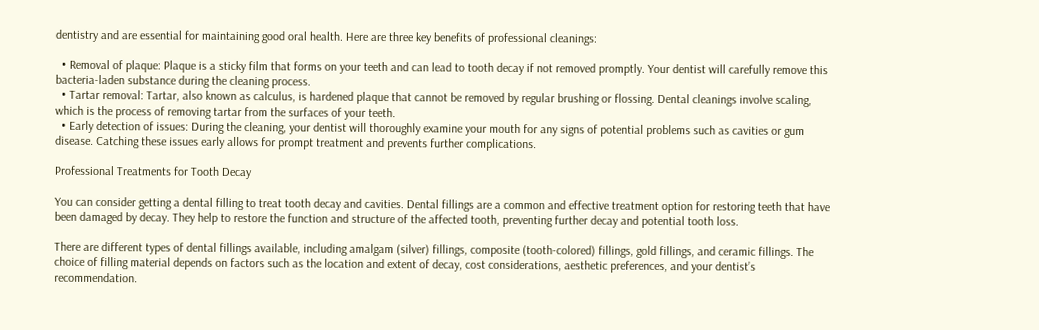dentistry and are essential for maintaining good oral health. Here are three key benefits of professional cleanings:

  • Removal of plaque: Plaque is a sticky film that forms on your teeth and can lead to tooth decay if not removed promptly. Your dentist will carefully remove this bacteria-laden substance during the cleaning process.
  • Tartar removal: Tartar, also known as calculus, is hardened plaque that cannot be removed by regular brushing or flossing. Dental cleanings involve scaling, which is the process of removing tartar from the surfaces of your teeth.
  • Early detection of issues: During the cleaning, your dentist will thoroughly examine your mouth for any signs of potential problems such as cavities or gum disease. Catching these issues early allows for prompt treatment and prevents further complications.

Professional Treatments for Tooth Decay

You can consider getting a dental filling to treat tooth decay and cavities. Dental fillings are a common and effective treatment option for restoring teeth that have been damaged by decay. They help to restore the function and structure of the affected tooth, preventing further decay and potential tooth loss.

There are different types of dental fillings available, including amalgam (silver) fillings, composite (tooth-colored) fillings, gold fillings, and ceramic fillings. The choice of filling material depends on factors such as the location and extent of decay, cost considerations, aesthetic preferences, and your dentist’s recommendation.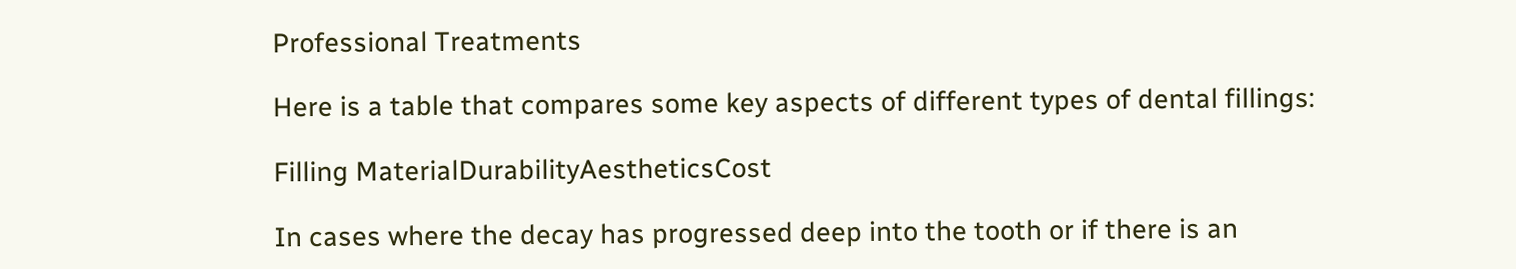Professional Treatments

Here is a table that compares some key aspects of different types of dental fillings:

Filling MaterialDurabilityAestheticsCost

In cases where the decay has progressed deep into the tooth or if there is an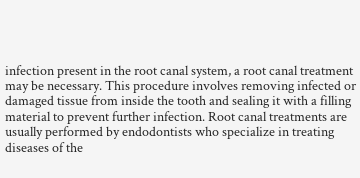infection present in the root canal system, a root canal treatment may be necessary. This procedure involves removing infected or damaged tissue from inside the tooth and sealing it with a filling material to prevent further infection. Root canal treatments are usually performed by endodontists who specialize in treating diseases of the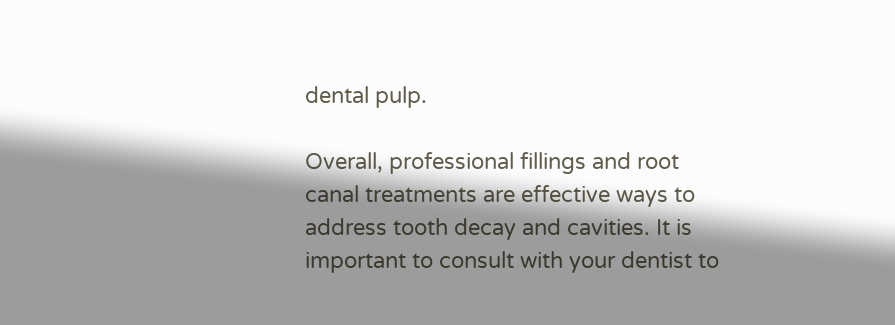dental pulp.

Overall, professional fillings and root canal treatments are effective ways to address tooth decay and cavities. It is important to consult with your dentist to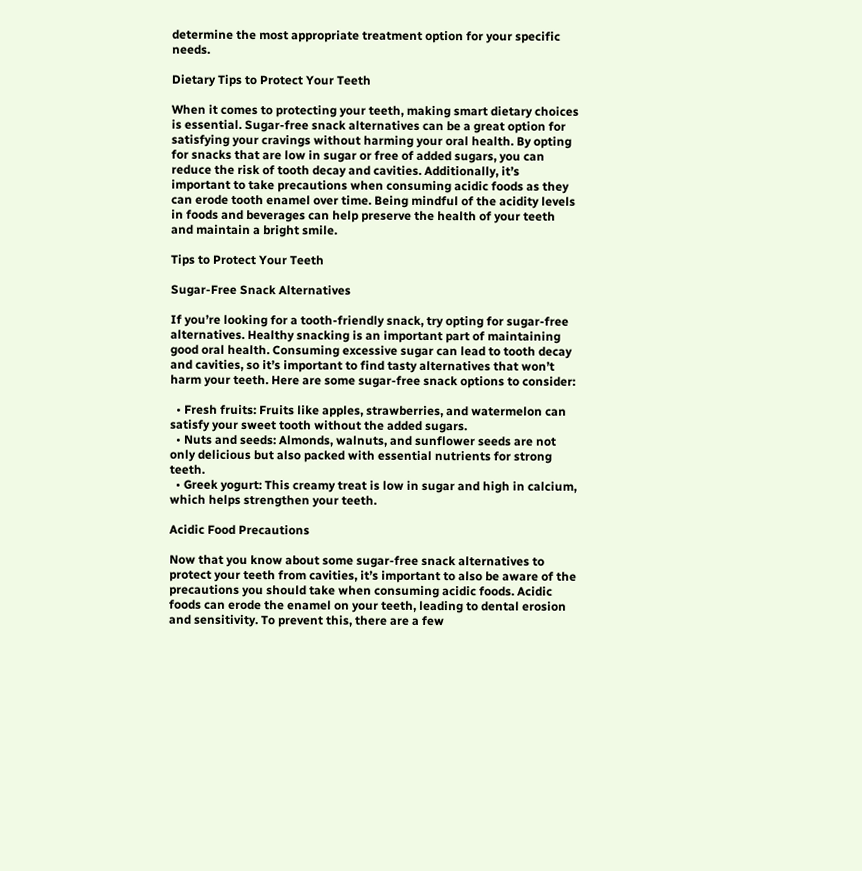determine the most appropriate treatment option for your specific needs.

Dietary Tips to Protect Your Teeth

When it comes to protecting your teeth, making smart dietary choices is essential. Sugar-free snack alternatives can be a great option for satisfying your cravings without harming your oral health. By opting for snacks that are low in sugar or free of added sugars, you can reduce the risk of tooth decay and cavities. Additionally, it’s important to take precautions when consuming acidic foods as they can erode tooth enamel over time. Being mindful of the acidity levels in foods and beverages can help preserve the health of your teeth and maintain a bright smile.

Tips to Protect Your Teeth

Sugar-Free Snack Alternatives

If you’re looking for a tooth-friendly snack, try opting for sugar-free alternatives. Healthy snacking is an important part of maintaining good oral health. Consuming excessive sugar can lead to tooth decay and cavities, so it’s important to find tasty alternatives that won’t harm your teeth. Here are some sugar-free snack options to consider:

  • Fresh fruits: Fruits like apples, strawberries, and watermelon can satisfy your sweet tooth without the added sugars.
  • Nuts and seeds: Almonds, walnuts, and sunflower seeds are not only delicious but also packed with essential nutrients for strong teeth.
  • Greek yogurt: This creamy treat is low in sugar and high in calcium, which helps strengthen your teeth.

Acidic Food Precautions

Now that you know about some sugar-free snack alternatives to protect your teeth from cavities, it’s important to also be aware of the precautions you should take when consuming acidic foods. Acidic foods can erode the enamel on your teeth, leading to dental erosion and sensitivity. To prevent this, there are a few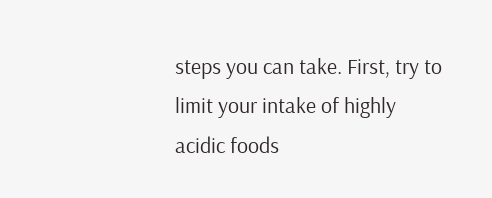steps you can take. First, try to limit your intake of highly acidic foods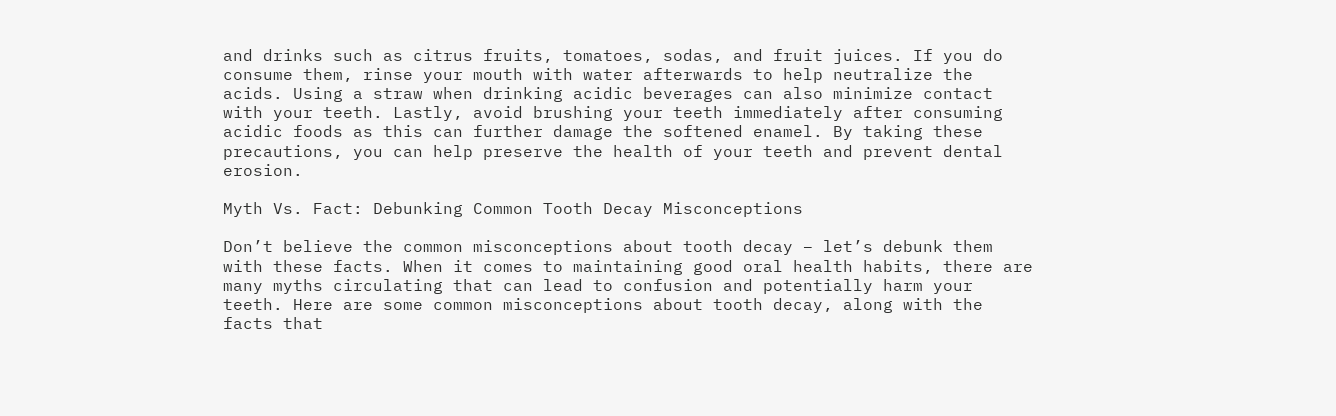and drinks such as citrus fruits, tomatoes, sodas, and fruit juices. If you do consume them, rinse your mouth with water afterwards to help neutralize the acids. Using a straw when drinking acidic beverages can also minimize contact with your teeth. Lastly, avoid brushing your teeth immediately after consuming acidic foods as this can further damage the softened enamel. By taking these precautions, you can help preserve the health of your teeth and prevent dental erosion.

Myth Vs. Fact: Debunking Common Tooth Decay Misconceptions

Don’t believe the common misconceptions about tooth decay – let’s debunk them with these facts. When it comes to maintaining good oral health habits, there are many myths circulating that can lead to confusion and potentially harm your teeth. Here are some common misconceptions about tooth decay, along with the facts that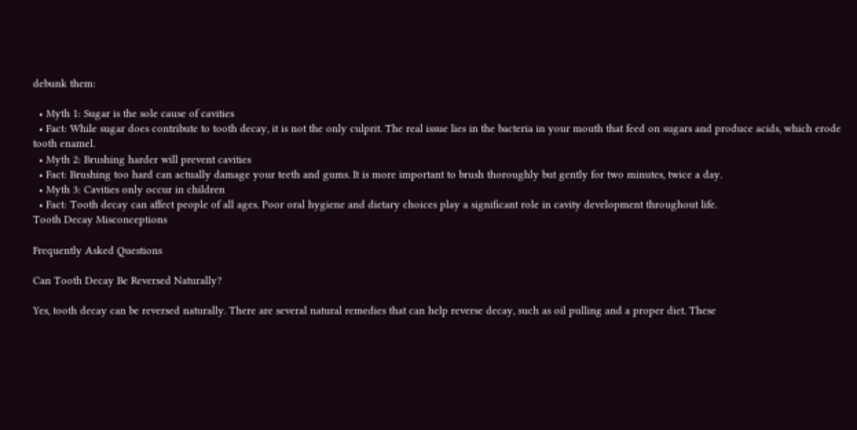debunk them:

  • Myth 1: Sugar is the sole cause of cavities
  • Fact: While sugar does contribute to tooth decay, it is not the only culprit. The real issue lies in the bacteria in your mouth that feed on sugars and produce acids, which erode tooth enamel.
  • Myth 2: Brushing harder will prevent cavities
  • Fact: Brushing too hard can actually damage your teeth and gums. It is more important to brush thoroughly but gently for two minutes, twice a day.
  • Myth 3: Cavities only occur in children
  • Fact: Tooth decay can affect people of all ages. Poor oral hygiene and dietary choices play a significant role in cavity development throughout life.
Tooth Decay Misconceptions

Frequently Asked Questions

Can Tooth Decay Be Reversed Naturally?

Yes, tooth decay can be reversed naturally. There are several natural remedies that can help reverse decay, such as oil pulling and a proper diet. These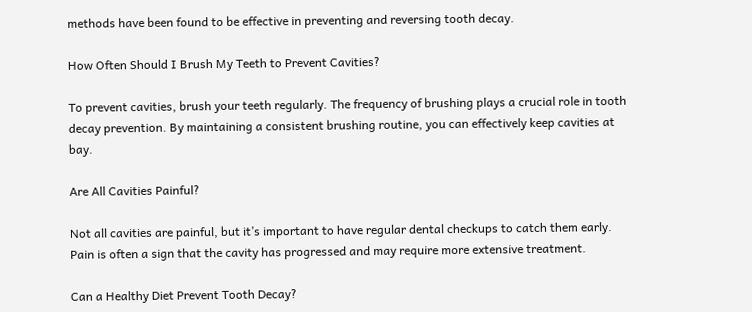methods have been found to be effective in preventing and reversing tooth decay.

How Often Should I Brush My Teeth to Prevent Cavities?

To prevent cavities, brush your teeth regularly. The frequency of brushing plays a crucial role in tooth decay prevention. By maintaining a consistent brushing routine, you can effectively keep cavities at bay.

Are All Cavities Painful?

Not all cavities are painful, but it’s important to have regular dental checkups to catch them early. Pain is often a sign that the cavity has progressed and may require more extensive treatment.

Can a Healthy Diet Prevent Tooth Decay?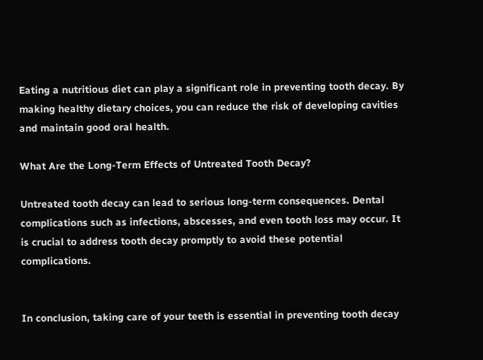Eating a nutritious diet can play a significant role in preventing tooth decay. By making healthy dietary choices, you can reduce the risk of developing cavities and maintain good oral health.

What Are the Long-Term Effects of Untreated Tooth Decay?

Untreated tooth decay can lead to serious long-term consequences. Dental complications such as infections, abscesses, and even tooth loss may occur. It is crucial to address tooth decay promptly to avoid these potential complications.


In conclusion, taking care of your teeth is essential in preventing tooth decay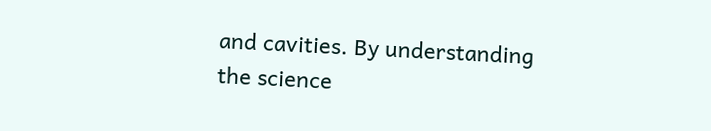and cavities. By understanding the science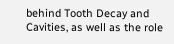behind Tooth Decay and Cavities, as well as the role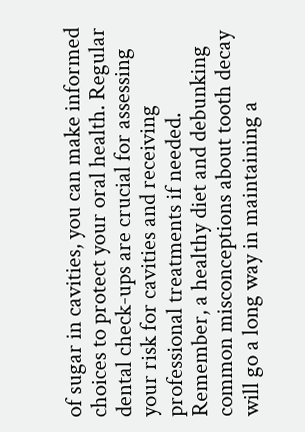of sugar in cavities, you can make informed choices to protect your oral health. Regular dental check-ups are crucial for assessing your risk for cavities and receiving professional treatments if needed. Remember, a healthy diet and debunking common misconceptions about tooth decay will go a long way in maintaining a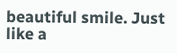beautiful smile. Just like a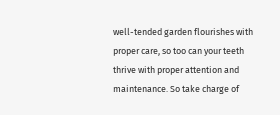well-tended garden flourishes with proper care, so too can your teeth thrive with proper attention and maintenance. So take charge of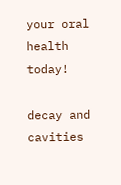your oral health today!

decay and cavities